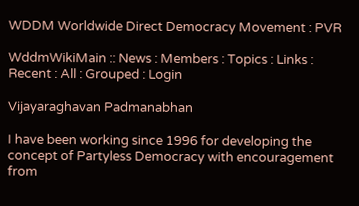WDDM Worldwide Direct Democracy Movement : PVR

WddmWikiMain :: News : Members : Topics : Links : Recent : All : Grouped : Login

Vijayaraghavan Padmanabhan

I have been working since 1996 for developing the concept of Partyless Democracy with encouragement from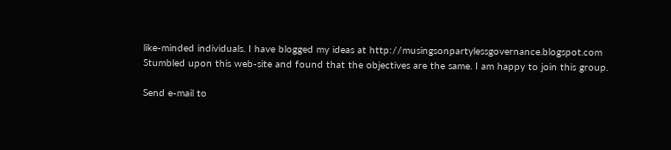like-minded individuals. I have blogged my ideas at http://musingsonpartylessgovernance.blogspot.com
Stumbled upon this web-site and found that the objectives are the same. I am happy to join this group.

Send e-mail to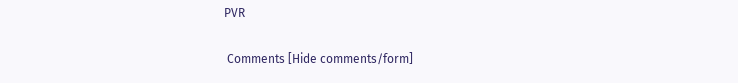PVR

 Comments [Hide comments/form]